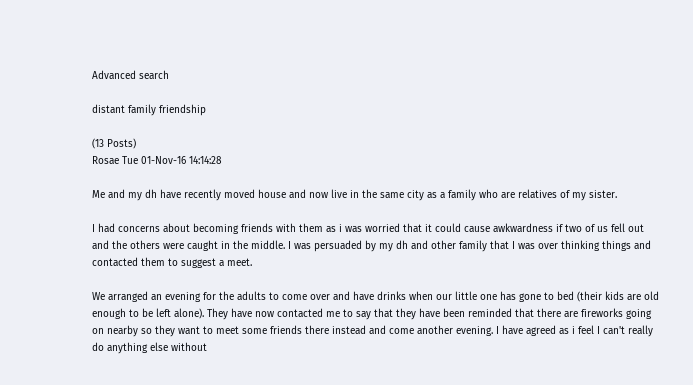Advanced search

distant family friendship

(13 Posts)
Rosae Tue 01-Nov-16 14:14:28

Me and my dh have recently moved house and now live in the same city as a family who are relatives of my sister.

I had concerns about becoming friends with them as i was worried that it could cause awkwardness if two of us fell out and the others were caught in the middle. I was persuaded by my dh and other family that I was over thinking things and contacted them to suggest a meet.

We arranged an evening for the adults to come over and have drinks when our little one has gone to bed (their kids are old enough to be left alone). They have now contacted me to say that they have been reminded that there are fireworks going on nearby so they want to meet some friends there instead and come another evening. I have agreed as i feel I can't really do anything else without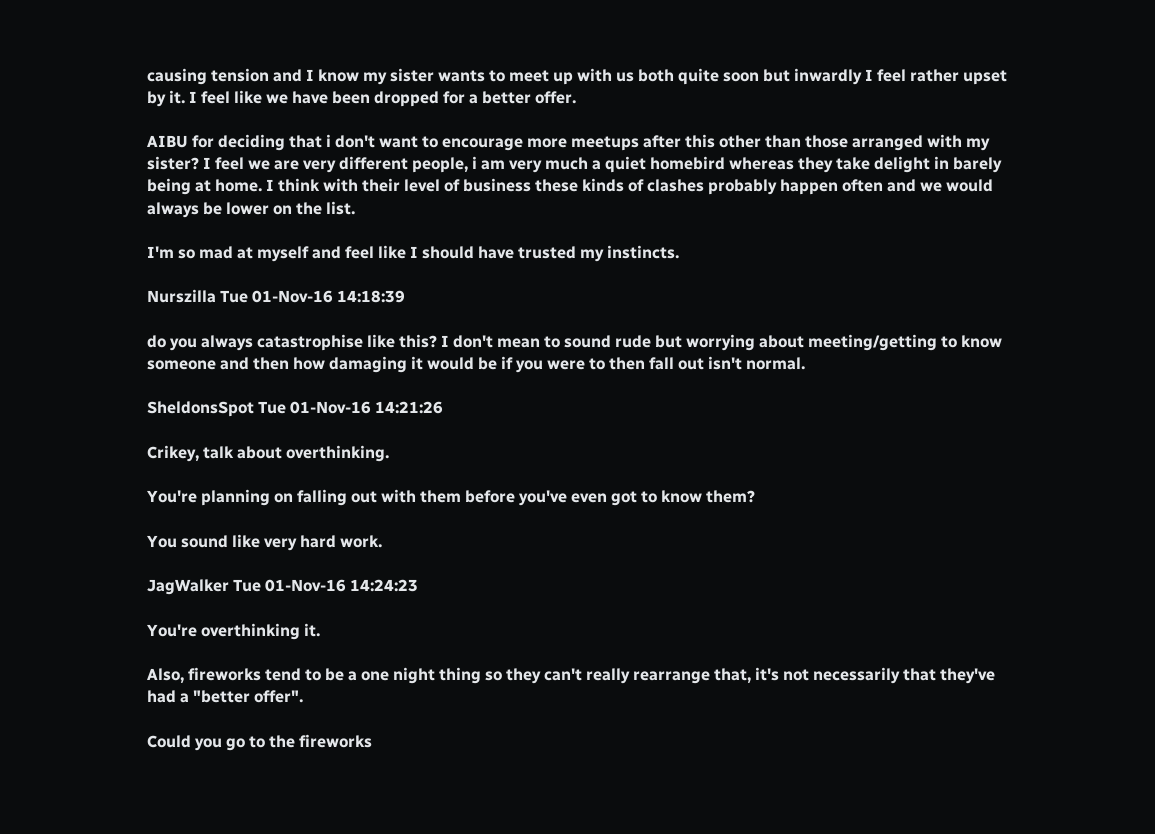causing tension and I know my sister wants to meet up with us both quite soon but inwardly I feel rather upset by it. I feel like we have been dropped for a better offer.

AIBU for deciding that i don't want to encourage more meetups after this other than those arranged with my sister? I feel we are very different people, i am very much a quiet homebird whereas they take delight in barely being at home. I think with their level of business these kinds of clashes probably happen often and we would always be lower on the list.

I'm so mad at myself and feel like I should have trusted my instincts.

Nurszilla Tue 01-Nov-16 14:18:39

do you always catastrophise like this? I don't mean to sound rude but worrying about meeting/getting to know someone and then how damaging it would be if you were to then fall out isn't normal.

SheldonsSpot Tue 01-Nov-16 14:21:26

Crikey, talk about overthinking.

You're planning on falling out with them before you've even got to know them?

You sound like very hard work.

JagWalker Tue 01-Nov-16 14:24:23

You're overthinking it.

Also, fireworks tend to be a one night thing so they can't really rearrange that, it's not necessarily that they've had a "better offer".

Could you go to the fireworks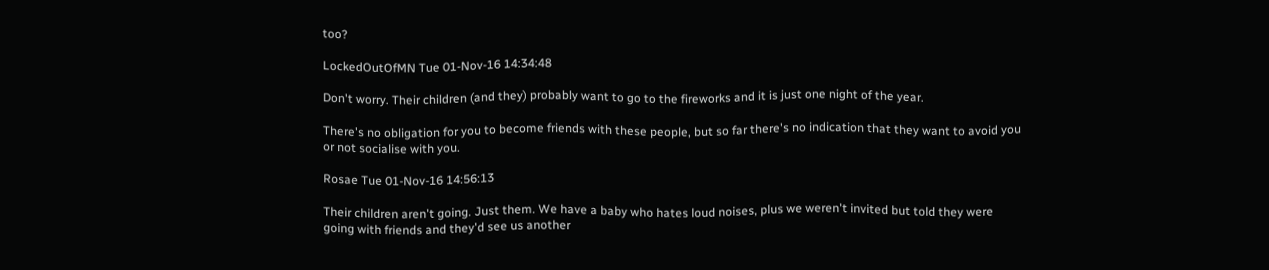too?

LockedOutOfMN Tue 01-Nov-16 14:34:48

Don't worry. Their children (and they) probably want to go to the fireworks and it is just one night of the year.

There's no obligation for you to become friends with these people, but so far there's no indication that they want to avoid you or not socialise with you.

Rosae Tue 01-Nov-16 14:56:13

Their children aren't going. Just them. We have a baby who hates loud noises, plus we weren't invited but told they were going with friends and they'd see us another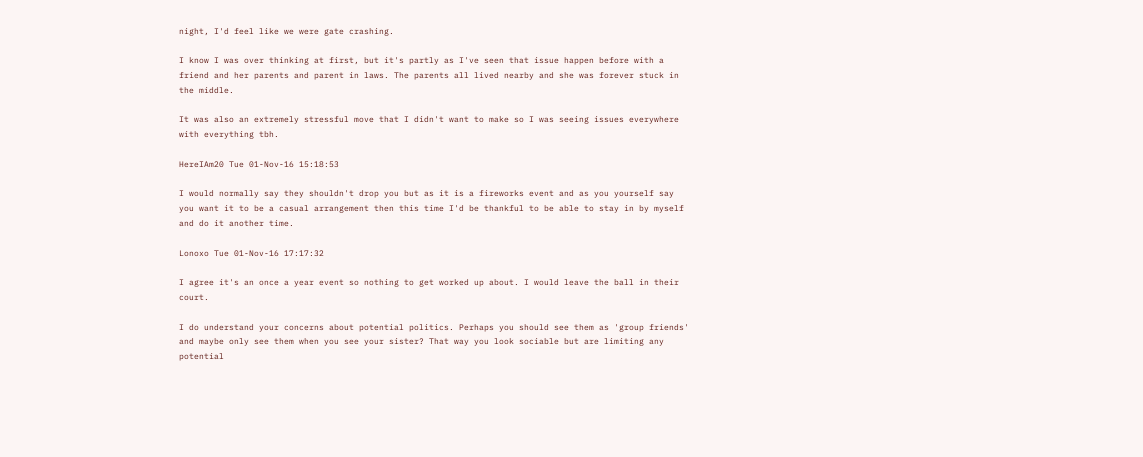night, I'd feel like we were gate crashing.

I know I was over thinking at first, but it's partly as I've seen that issue happen before with a friend and her parents and parent in laws. The parents all lived nearby and she was forever stuck in the middle.

It was also an extremely stressful move that I didn't want to make so I was seeing issues everywhere with everything tbh.

HereIAm20 Tue 01-Nov-16 15:18:53

I would normally say they shouldn't drop you but as it is a fireworks event and as you yourself say you want it to be a casual arrangement then this time I'd be thankful to be able to stay in by myself and do it another time.

Lonoxo Tue 01-Nov-16 17:17:32

I agree it's an once a year event so nothing to get worked up about. I would leave the ball in their court.

I do understand your concerns about potential politics. Perhaps you should see them as 'group friends' and maybe only see them when you see your sister? That way you look sociable but are limiting any potential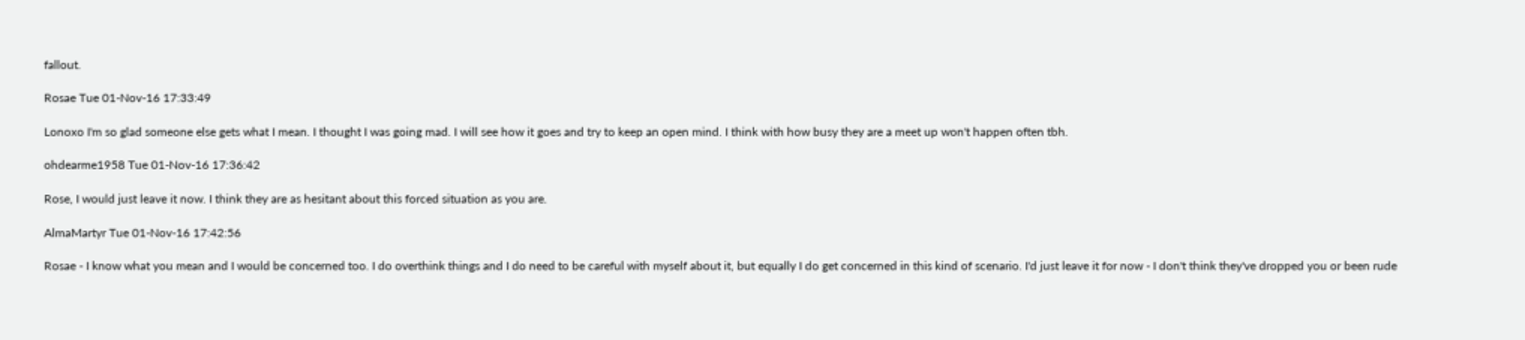fallout.

Rosae Tue 01-Nov-16 17:33:49

Lonoxo I'm so glad someone else gets what I mean. I thought I was going mad. I will see how it goes and try to keep an open mind. I think with how busy they are a meet up won't happen often tbh.

ohdearme1958 Tue 01-Nov-16 17:36:42

Rose, I would just leave it now. I think they are as hesitant about this forced situation as you are.

AlmaMartyr Tue 01-Nov-16 17:42:56

Rosae - I know what you mean and I would be concerned too. I do overthink things and I do need to be careful with myself about it, but equally I do get concerned in this kind of scenario. I'd just leave it for now - I don't think they've dropped you or been rude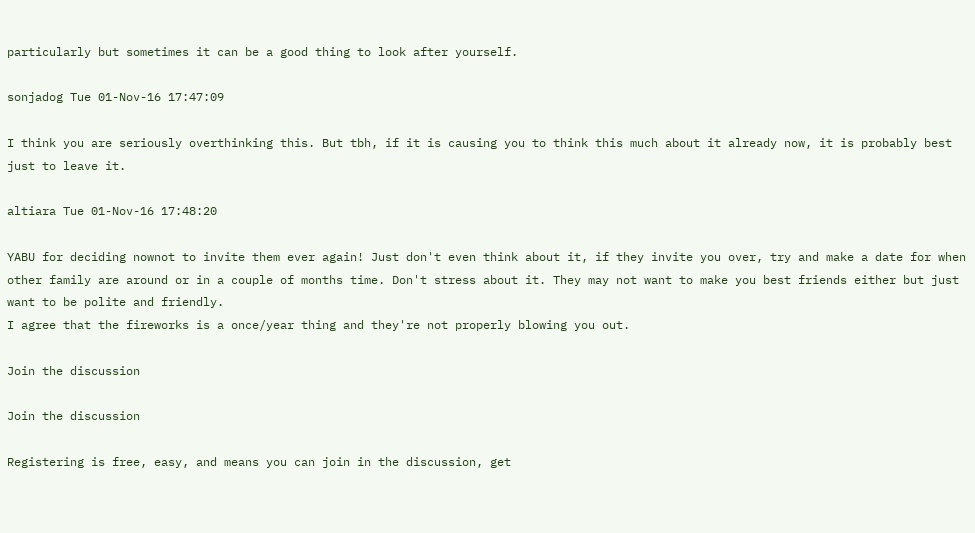particularly but sometimes it can be a good thing to look after yourself.

sonjadog Tue 01-Nov-16 17:47:09

I think you are seriously overthinking this. But tbh, if it is causing you to think this much about it already now, it is probably best just to leave it.

altiara Tue 01-Nov-16 17:48:20

YABU for deciding nownot to invite them ever again! Just don't even think about it, if they invite you over, try and make a date for when other family are around or in a couple of months time. Don't stress about it. They may not want to make you best friends either but just want to be polite and friendly.
I agree that the fireworks is a once/year thing and they're not properly blowing you out.

Join the discussion

Join the discussion

Registering is free, easy, and means you can join in the discussion, get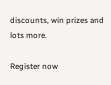discounts, win prizes and lots more.

Register now